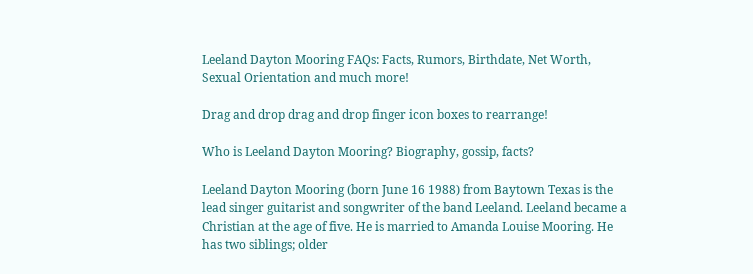Leeland Dayton Mooring FAQs: Facts, Rumors, Birthdate, Net Worth, Sexual Orientation and much more!

Drag and drop drag and drop finger icon boxes to rearrange!

Who is Leeland Dayton Mooring? Biography, gossip, facts?

Leeland Dayton Mooring (born June 16 1988) from Baytown Texas is the lead singer guitarist and songwriter of the band Leeland. Leeland became a Christian at the age of five. He is married to Amanda Louise Mooring. He has two siblings; older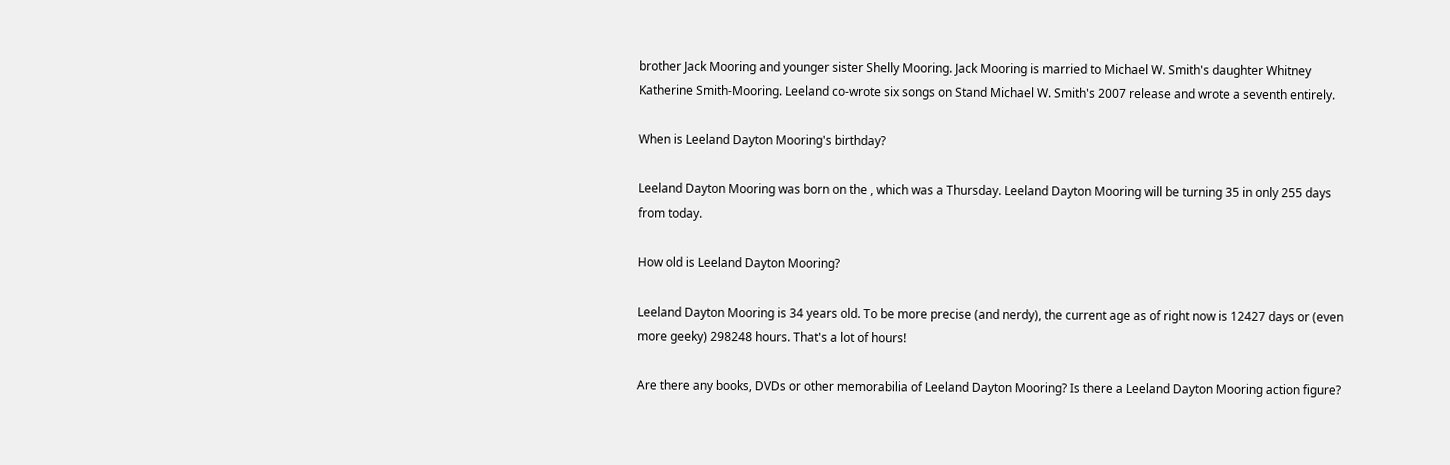brother Jack Mooring and younger sister Shelly Mooring. Jack Mooring is married to Michael W. Smith's daughter Whitney Katherine Smith-Mooring. Leeland co-wrote six songs on Stand Michael W. Smith's 2007 release and wrote a seventh entirely.

When is Leeland Dayton Mooring's birthday?

Leeland Dayton Mooring was born on the , which was a Thursday. Leeland Dayton Mooring will be turning 35 in only 255 days from today.

How old is Leeland Dayton Mooring?

Leeland Dayton Mooring is 34 years old. To be more precise (and nerdy), the current age as of right now is 12427 days or (even more geeky) 298248 hours. That's a lot of hours!

Are there any books, DVDs or other memorabilia of Leeland Dayton Mooring? Is there a Leeland Dayton Mooring action figure?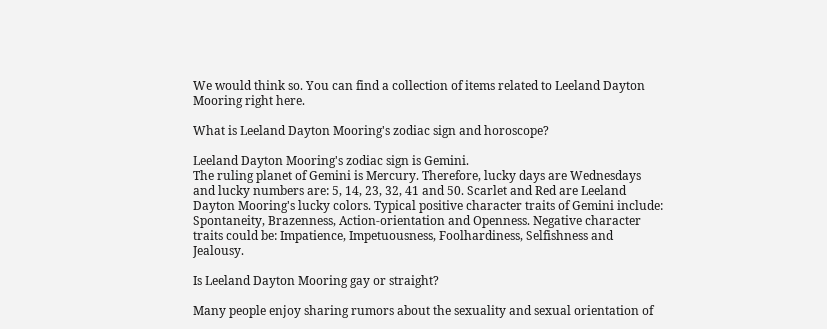We would think so. You can find a collection of items related to Leeland Dayton Mooring right here.

What is Leeland Dayton Mooring's zodiac sign and horoscope?

Leeland Dayton Mooring's zodiac sign is Gemini.
The ruling planet of Gemini is Mercury. Therefore, lucky days are Wednesdays and lucky numbers are: 5, 14, 23, 32, 41 and 50. Scarlet and Red are Leeland Dayton Mooring's lucky colors. Typical positive character traits of Gemini include: Spontaneity, Brazenness, Action-orientation and Openness. Negative character traits could be: Impatience, Impetuousness, Foolhardiness, Selfishness and Jealousy.

Is Leeland Dayton Mooring gay or straight?

Many people enjoy sharing rumors about the sexuality and sexual orientation of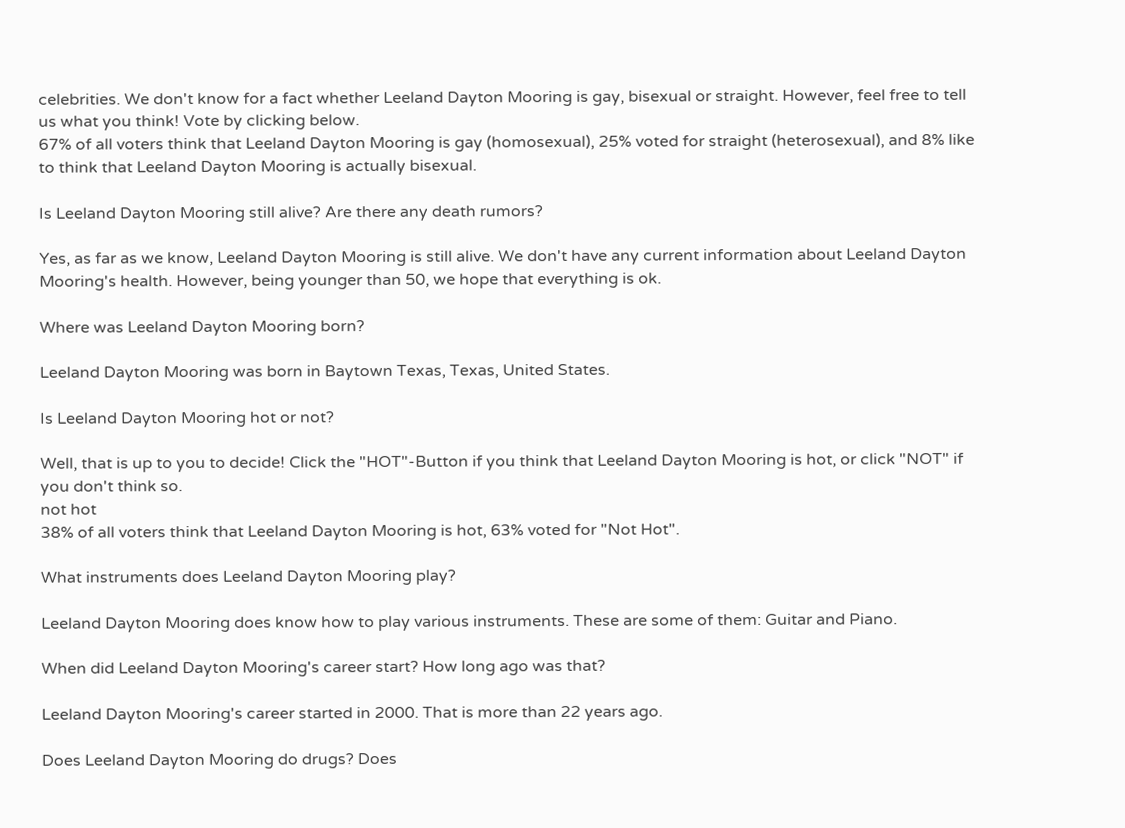celebrities. We don't know for a fact whether Leeland Dayton Mooring is gay, bisexual or straight. However, feel free to tell us what you think! Vote by clicking below.
67% of all voters think that Leeland Dayton Mooring is gay (homosexual), 25% voted for straight (heterosexual), and 8% like to think that Leeland Dayton Mooring is actually bisexual.

Is Leeland Dayton Mooring still alive? Are there any death rumors?

Yes, as far as we know, Leeland Dayton Mooring is still alive. We don't have any current information about Leeland Dayton Mooring's health. However, being younger than 50, we hope that everything is ok.

Where was Leeland Dayton Mooring born?

Leeland Dayton Mooring was born in Baytown Texas, Texas, United States.

Is Leeland Dayton Mooring hot or not?

Well, that is up to you to decide! Click the "HOT"-Button if you think that Leeland Dayton Mooring is hot, or click "NOT" if you don't think so.
not hot
38% of all voters think that Leeland Dayton Mooring is hot, 63% voted for "Not Hot".

What instruments does Leeland Dayton Mooring play?

Leeland Dayton Mooring does know how to play various instruments. These are some of them: Guitar and Piano.

When did Leeland Dayton Mooring's career start? How long ago was that?

Leeland Dayton Mooring's career started in 2000. That is more than 22 years ago.

Does Leeland Dayton Mooring do drugs? Does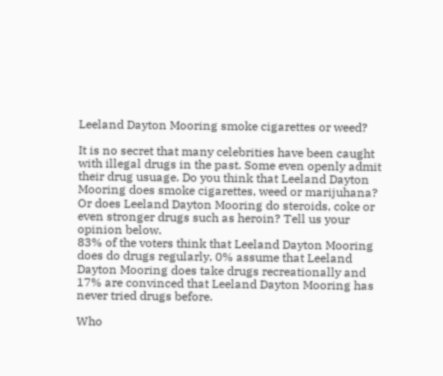Leeland Dayton Mooring smoke cigarettes or weed?

It is no secret that many celebrities have been caught with illegal drugs in the past. Some even openly admit their drug usuage. Do you think that Leeland Dayton Mooring does smoke cigarettes, weed or marijuhana? Or does Leeland Dayton Mooring do steroids, coke or even stronger drugs such as heroin? Tell us your opinion below.
83% of the voters think that Leeland Dayton Mooring does do drugs regularly, 0% assume that Leeland Dayton Mooring does take drugs recreationally and 17% are convinced that Leeland Dayton Mooring has never tried drugs before.

Who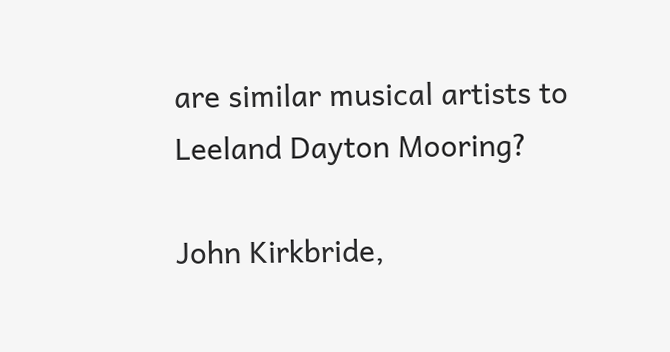are similar musical artists to Leeland Dayton Mooring?

John Kirkbride,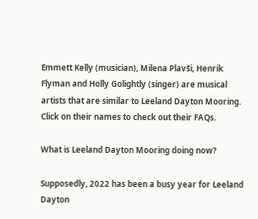Emmett Kelly (musician), Milena Plavši, Henrik Flyman and Holly Golightly (singer) are musical artists that are similar to Leeland Dayton Mooring. Click on their names to check out their FAQs.

What is Leeland Dayton Mooring doing now?

Supposedly, 2022 has been a busy year for Leeland Dayton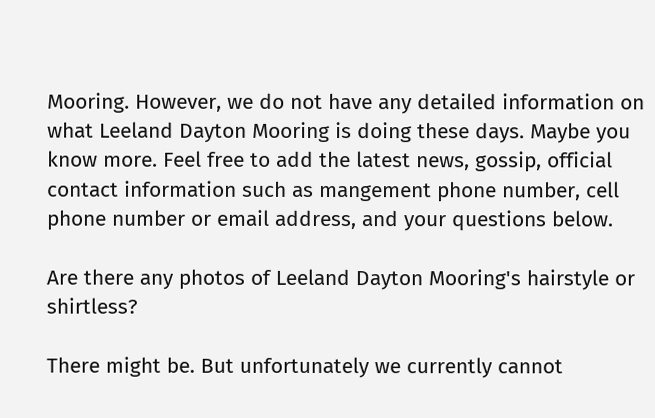Mooring. However, we do not have any detailed information on what Leeland Dayton Mooring is doing these days. Maybe you know more. Feel free to add the latest news, gossip, official contact information such as mangement phone number, cell phone number or email address, and your questions below.

Are there any photos of Leeland Dayton Mooring's hairstyle or shirtless?

There might be. But unfortunately we currently cannot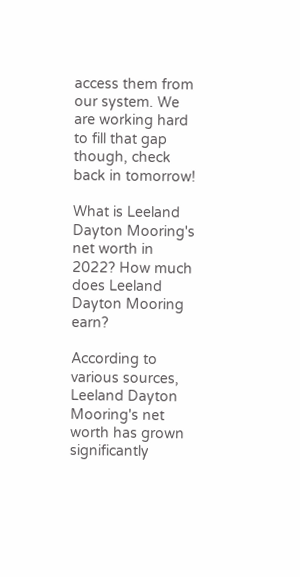access them from our system. We are working hard to fill that gap though, check back in tomorrow!

What is Leeland Dayton Mooring's net worth in 2022? How much does Leeland Dayton Mooring earn?

According to various sources, Leeland Dayton Mooring's net worth has grown significantly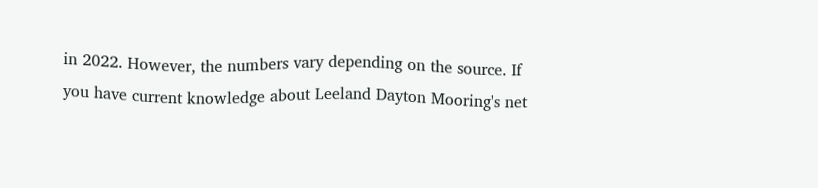in 2022. However, the numbers vary depending on the source. If you have current knowledge about Leeland Dayton Mooring's net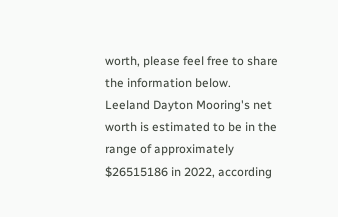worth, please feel free to share the information below.
Leeland Dayton Mooring's net worth is estimated to be in the range of approximately $26515186 in 2022, according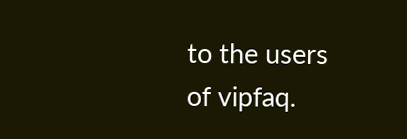to the users of vipfaq.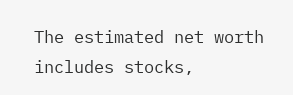The estimated net worth includes stocks,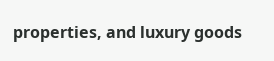properties, and luxury goods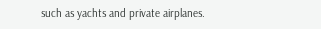such as yachts and private airplanes.